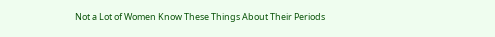Not a Lot of Women Know These Things About Their Periods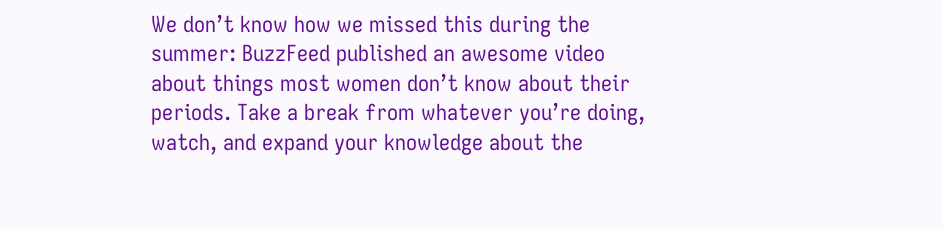We don’t know how we missed this during the summer: BuzzFeed published an awesome video about things most women don’t know about their periods. Take a break from whatever you’re doing, watch, and expand your knowledge about the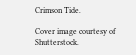Crimson Tide.

Cover image courtesy of Shutterstock.